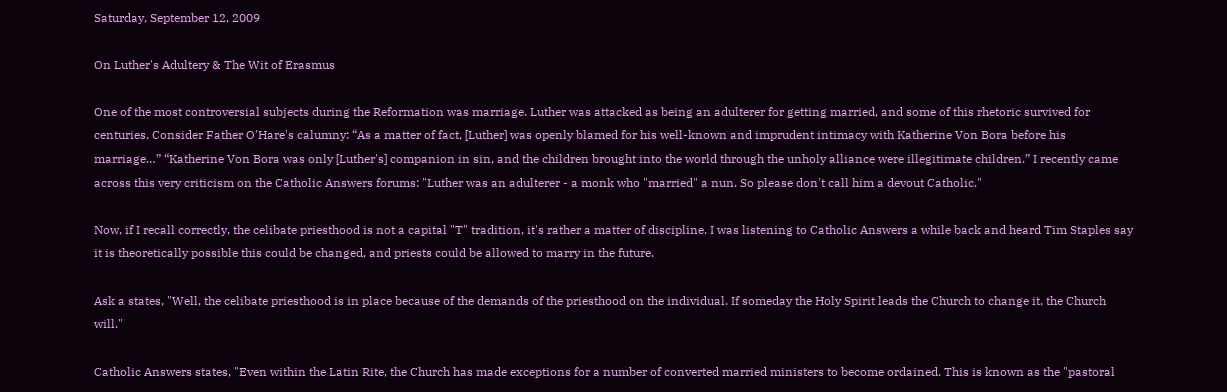Saturday, September 12, 2009

On Luther's Adultery & The Wit of Erasmus

One of the most controversial subjects during the Reformation was marriage. Luther was attacked as being an adulterer for getting married, and some of this rhetoric survived for centuries. Consider Father O'Hare's calumny: “As a matter of fact, [Luther] was openly blamed for his well-known and imprudent intimacy with Katherine Von Bora before his marriage…” “Katherine Von Bora was only [Luther's] companion in sin, and the children brought into the world through the unholy alliance were illegitimate children.” I recently came across this very criticism on the Catholic Answers forums: "Luther was an adulterer - a monk who "married" a nun. So please don't call him a devout Catholic."

Now, if I recall correctly, the celibate priesthood is not a capital "T" tradition, it's rather a matter of discipline. I was listening to Catholic Answers a while back and heard Tim Staples say it is theoretically possible this could be changed, and priests could be allowed to marry in the future.

Ask a states, "Well, the celibate priesthood is in place because of the demands of the priesthood on the individual. If someday the Holy Spirit leads the Church to change it, the Church will."

Catholic Answers states, "Even within the Latin Rite, the Church has made exceptions for a number of converted married ministers to become ordained. This is known as the "pastoral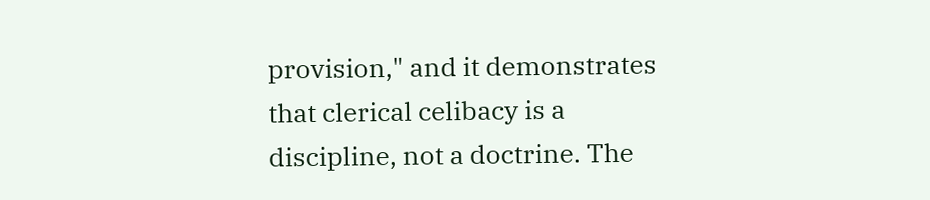provision," and it demonstrates that clerical celibacy is a discipline, not a doctrine. The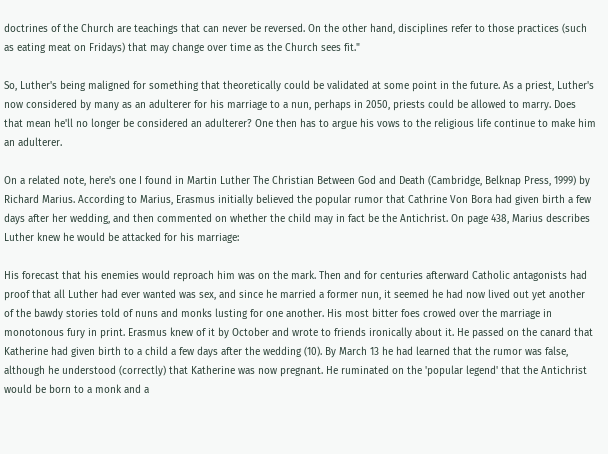doctrines of the Church are teachings that can never be reversed. On the other hand, disciplines refer to those practices (such as eating meat on Fridays) that may change over time as the Church sees fit."

So, Luther's being maligned for something that theoretically could be validated at some point in the future. As a priest, Luther's now considered by many as an adulterer for his marriage to a nun, perhaps in 2050, priests could be allowed to marry. Does that mean he'll no longer be considered an adulterer? One then has to argue his vows to the religious life continue to make him an adulterer.

On a related note, here's one I found in Martin Luther The Christian Between God and Death (Cambridge, Belknap Press, 1999) by Richard Marius. According to Marius, Erasmus initially believed the popular rumor that Cathrine Von Bora had given birth a few days after her wedding, and then commented on whether the child may in fact be the Antichrist. On page 438, Marius describes Luther knew he would be attacked for his marriage:

His forecast that his enemies would reproach him was on the mark. Then and for centuries afterward Catholic antagonists had proof that all Luther had ever wanted was sex, and since he married a former nun, it seemed he had now lived out yet another of the bawdy stories told of nuns and monks lusting for one another. His most bitter foes crowed over the marriage in monotonous fury in print. Erasmus knew of it by October and wrote to friends ironically about it. He passed on the canard that Katherine had given birth to a child a few days after the wedding (10). By March 13 he had learned that the rumor was false, although he understood (correctly) that Katherine was now pregnant. He ruminated on the 'popular legend' that the Antichrist would be born to a monk and a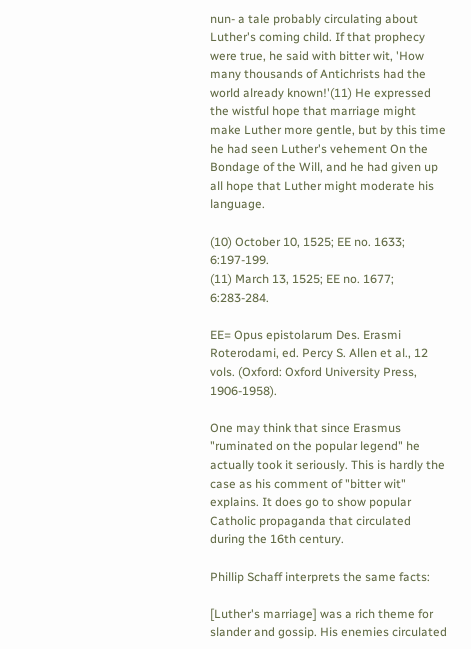nun- a tale probably circulating about Luther's coming child. If that prophecy were true, he said with bitter wit, 'How many thousands of Antichrists had the world already known!'(11) He expressed the wistful hope that marriage might make Luther more gentle, but by this time he had seen Luther's vehement On the Bondage of the Will, and he had given up all hope that Luther might moderate his language.

(10) October 10, 1525; EE no. 1633; 6:197-199.
(11) March 13, 1525; EE no. 1677; 6:283-284.

EE= Opus epistolarum Des. Erasmi Roterodami, ed. Percy S. Allen et al., 12 vols. (Oxford: Oxford University Press, 1906-1958).

One may think that since Erasmus "ruminated on the popular legend" he actually took it seriously. This is hardly the case as his comment of "bitter wit" explains. It does go to show popular Catholic propaganda that circulated during the 16th century.

Phillip Schaff interprets the same facts:

[Luther's marriage] was a rich theme for slander and gossip. His enemies circulated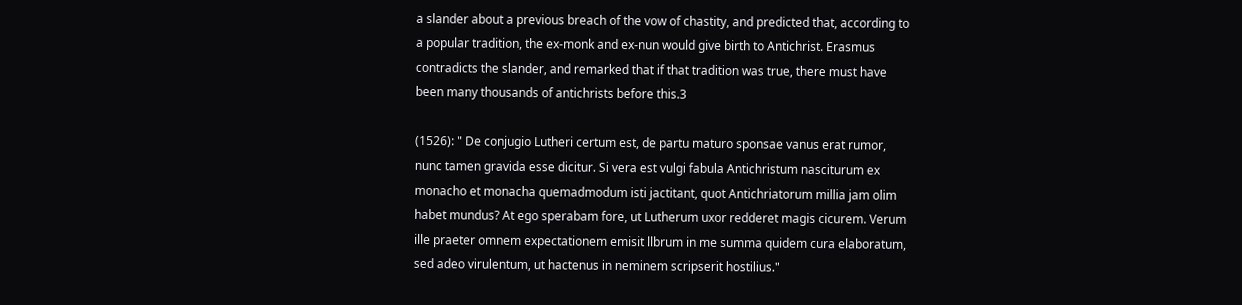a slander about a previous breach of the vow of chastity, and predicted that, according to a popular tradition, the ex-monk and ex-nun would give birth to Antichrist. Erasmus contradicts the slander, and remarked that if that tradition was true, there must have been many thousands of antichrists before this.3

(1526): " De conjugio Lutheri certum est, de partu maturo sponsae vanus erat rumor, nunc tamen gravida esse dicitur. Si vera est vulgi fabula Antichristum nasciturum ex monacho et monacha quemadmodum isti jactitant, quot Antichriatorum millia jam olim habet mundus? At ego sperabam fore, ut Lutherum uxor redderet magis cicurem. Verum ille praeter omnem expectationem emisit llbrum in me summa quidem cura elaboratum, sed adeo virulentum, ut hactenus in neminem scripserit hostilius."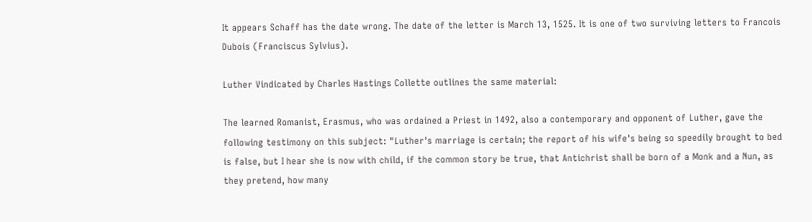It appears Schaff has the date wrong. The date of the letter is March 13, 1525. It is one of two surviving letters to Francois Dubois (Franciscus Sylvius).

Luther Vindicated by Charles Hastings Collette outlines the same material:

The learned Romanist, Erasmus, who was ordained a Priest in 1492, also a contemporary and opponent of Luther, gave the following testimony on this subject: "Luther's marriage is certain; the report of his wife's being so speedily brought to bed is false, but I hear she is now with child, if the common story be true, that Antichrist shall be born of a Monk and a Nun, as they pretend, how many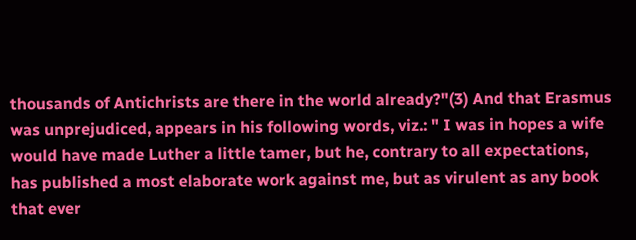thousands of Antichrists are there in the world already?"(3) And that Erasmus was unprejudiced, appears in his following words, viz.: " I was in hopes a wife would have made Luther a little tamer, but he, contrary to all expectations, has published a most elaborate work against me, but as virulent as any book that ever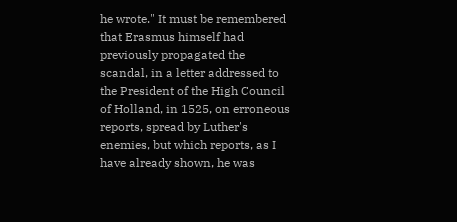he wrote." It must be remembered that Erasmus himself had previously propagated the scandal, in a letter addressed to the President of the High Council of Holland, in 1525, on erroneous reports, spread by Luther's enemies, but which reports, as I have already shown, he was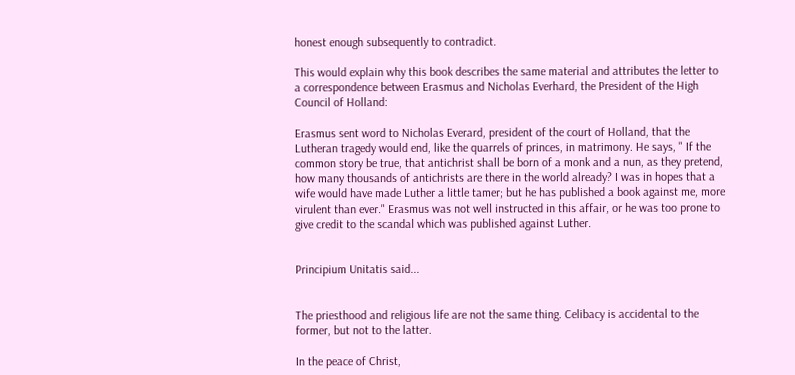honest enough subsequently to contradict.

This would explain why this book describes the same material and attributes the letter to a correspondence between Erasmus and Nicholas Everhard, the President of the High Council of Holland:

Erasmus sent word to Nicholas Everard, president of the court of Holland, that the Lutheran tragedy would end, like the quarrels of princes, in matrimony. He says, " If the common story be true, that antichrist shall be born of a monk and a nun, as they pretend, how many thousands of antichrists are there in the world already? I was in hopes that a wife would have made Luther a little tamer; but he has published a book against me, more virulent than ever." Erasmus was not well instructed in this affair, or he was too prone to give credit to the scandal which was published against Luther.


Principium Unitatis said...


The priesthood and religious life are not the same thing. Celibacy is accidental to the former, but not to the latter.

In the peace of Christ,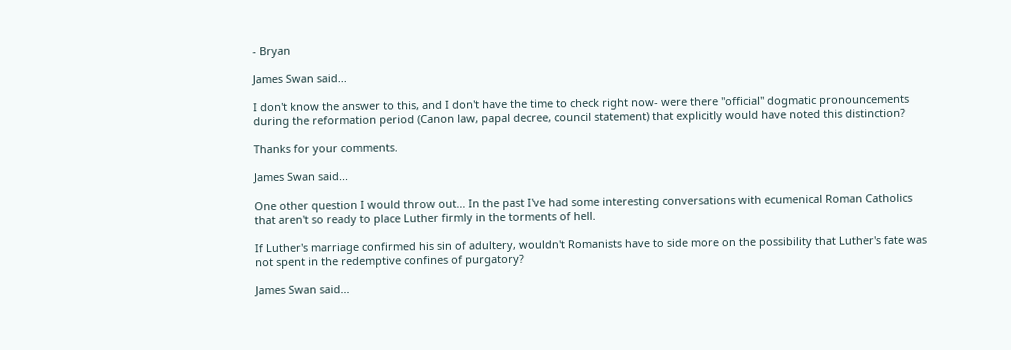- Bryan

James Swan said...

I don't know the answer to this, and I don't have the time to check right now- were there "official" dogmatic pronouncements during the reformation period (Canon law, papal decree, council statement) that explicitly would have noted this distinction?

Thanks for your comments.

James Swan said...

One other question I would throw out... In the past I've had some interesting conversations with ecumenical Roman Catholics that aren't so ready to place Luther firmly in the torments of hell.

If Luther's marriage confirmed his sin of adultery, wouldn't Romanists have to side more on the possibility that Luther's fate was not spent in the redemptive confines of purgatory?

James Swan said...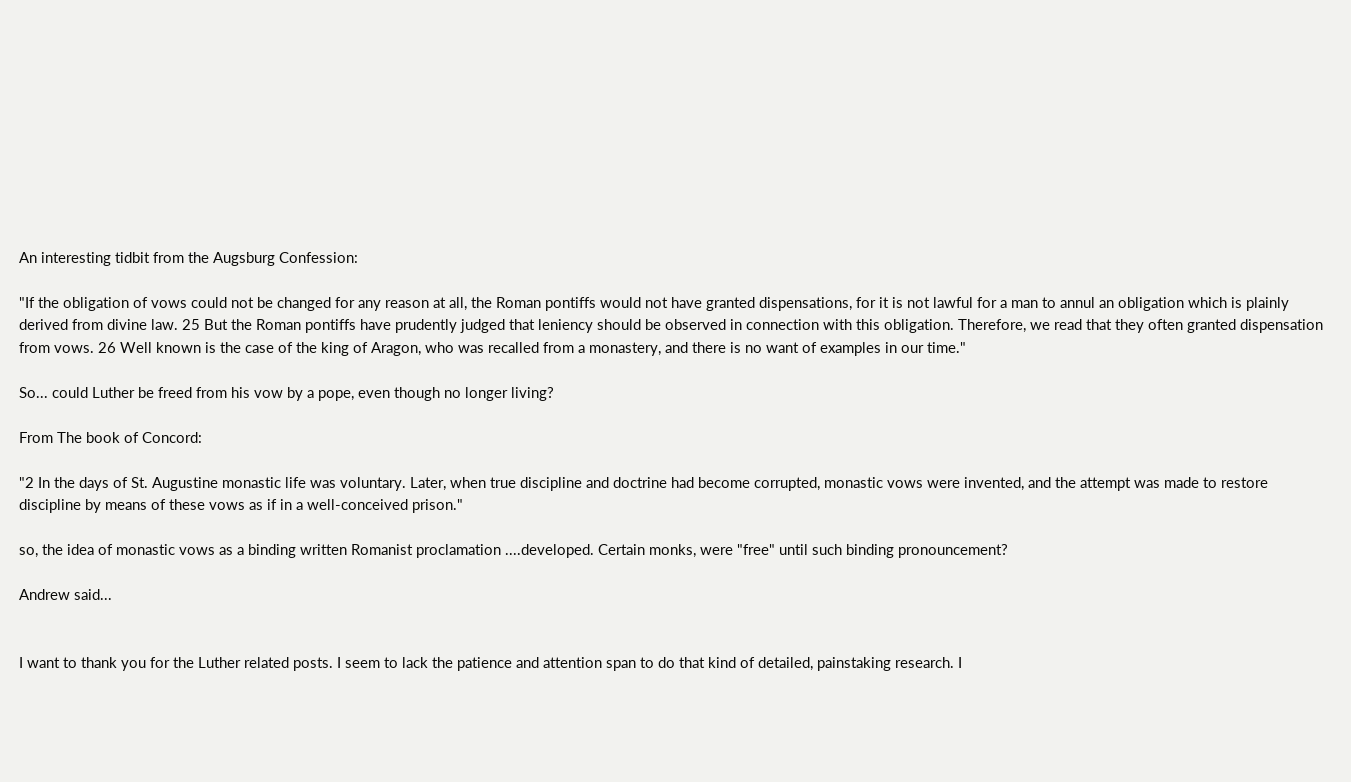An interesting tidbit from the Augsburg Confession:

"If the obligation of vows could not be changed for any reason at all, the Roman pontiffs would not have granted dispensations, for it is not lawful for a man to annul an obligation which is plainly derived from divine law. 25 But the Roman pontiffs have prudently judged that leniency should be observed in connection with this obligation. Therefore, we read that they often granted dispensation from vows. 26 Well known is the case of the king of Aragon, who was recalled from a monastery, and there is no want of examples in our time."

So... could Luther be freed from his vow by a pope, even though no longer living?

From The book of Concord:

"2 In the days of St. Augustine monastic life was voluntary. Later, when true discipline and doctrine had become corrupted, monastic vows were invented, and the attempt was made to restore discipline by means of these vows as if in a well-conceived prison."

so, the idea of monastic vows as a binding written Romanist proclamation ....developed. Certain monks, were "free" until such binding pronouncement?

Andrew said...


I want to thank you for the Luther related posts. I seem to lack the patience and attention span to do that kind of detailed, painstaking research. I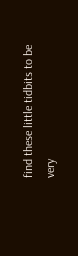find these little tidbits to be very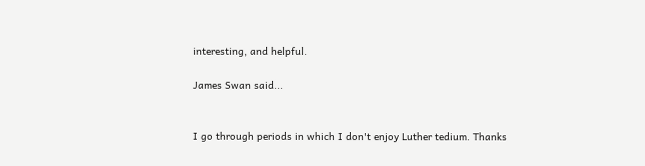interesting, and helpful.

James Swan said...


I go through periods in which I don't enjoy Luther tedium. Thanks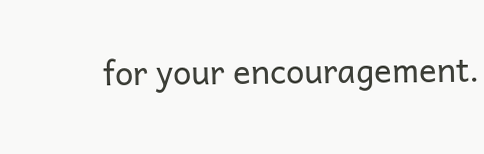for your encouragement.